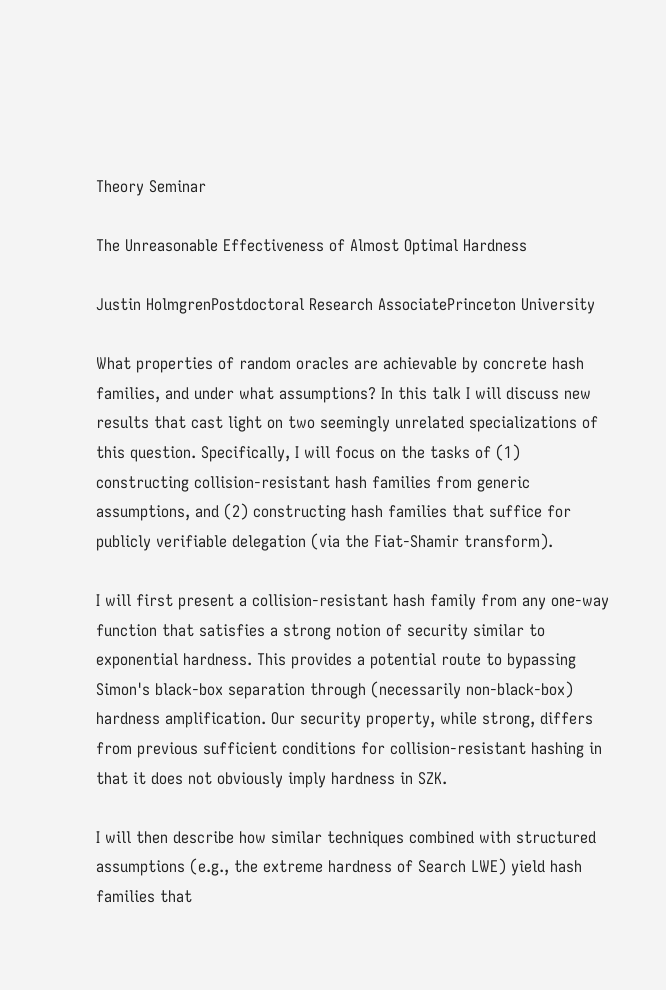Theory Seminar

The Unreasonable Effectiveness of Almost Optimal Hardness

Justin HolmgrenPostdoctoral Research AssociatePrinceton University

What properties of random oracles are achievable by concrete hash families, and under what assumptions? In this talk I will discuss new results that cast light on two seemingly unrelated specializations of this question. Specifically, I will focus on the tasks of (1) constructing collision-resistant hash families from generic assumptions, and (2) constructing hash families that suffice for publicly verifiable delegation (via the Fiat-Shamir transform).

I will first present a collision-resistant hash family from any one-way function that satisfies a strong notion of security similar to exponential hardness. This provides a potential route to bypassing Simon's black-box separation through (necessarily non-black-box) hardness amplification. Our security property, while strong, differs from previous sufficient conditions for collision-resistant hashing in that it does not obviously imply hardness in SZK.

I will then describe how similar techniques combined with structured assumptions (e.g., the extreme hardness of Search LWE) yield hash families that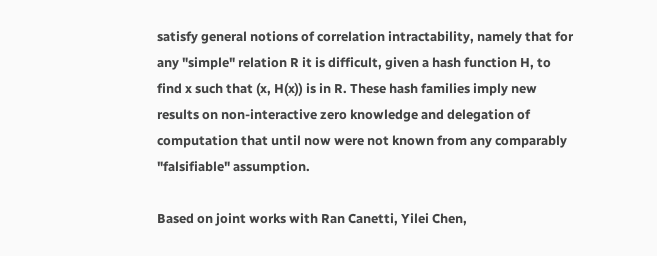satisfy general notions of correlation intractability, namely that for any "simple" relation R it is difficult, given a hash function H, to find x such that (x, H(x)) is in R. These hash families imply new results on non-interactive zero knowledge and delegation of computation that until now were not known from any comparably "falsifiable" assumption.

Based on joint works with Ran Canetti, Yilei Chen,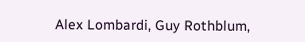Alex Lombardi, Guy Rothblum,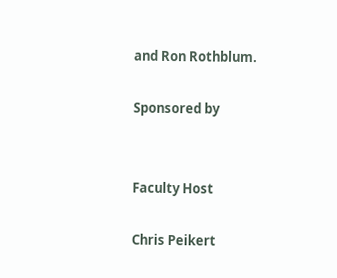and Ron Rothblum.

Sponsored by


Faculty Host

Chris Peikert